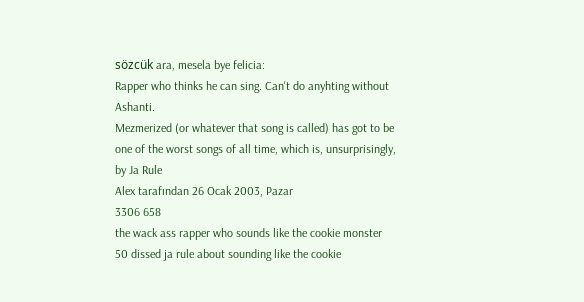sözcük ara, mesela bye felicia:
Rapper who thinks he can sing. Can't do anyhting without Ashanti.
Mezmerized (or whatever that song is called) has got to be one of the worst songs of all time, which is, unsurprisingly, by Ja Rule
Alex tarafından 26 Ocak 2003, Pazar
3306 658
the wack ass rapper who sounds like the cookie monster
50 dissed ja rule about sounding like the cookie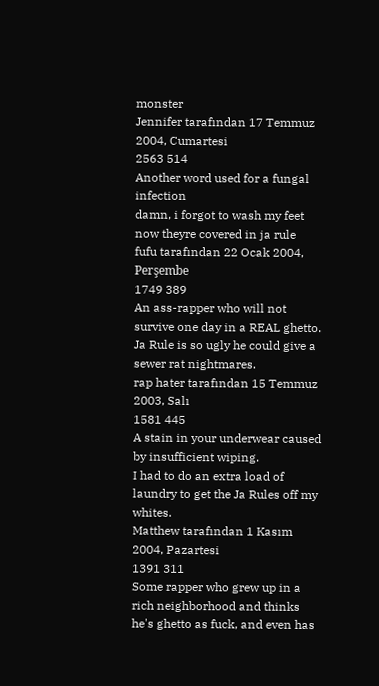monster
Jennifer tarafından 17 Temmuz 2004, Cumartesi
2563 514
Another word used for a fungal infection
damn, i forgot to wash my feet now theyre covered in ja rule
fufu tarafından 22 Ocak 2004, Perşembe
1749 389
An ass-rapper who will not survive one day in a REAL ghetto.
Ja Rule is so ugly he could give a sewer rat nightmares.
rap hater tarafından 15 Temmuz 2003, Salı
1581 445
A stain in your underwear caused by insufficient wiping.
I had to do an extra load of laundry to get the Ja Rules off my whites.
Matthew tarafından 1 Kasım 2004, Pazartesi
1391 311
Some rapper who grew up in a rich neighborhood and thinks he's ghetto as fuck, and even has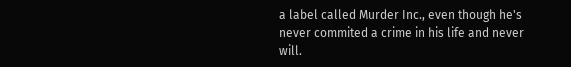a label called Murder Inc., even though he's never commited a crime in his life and never will.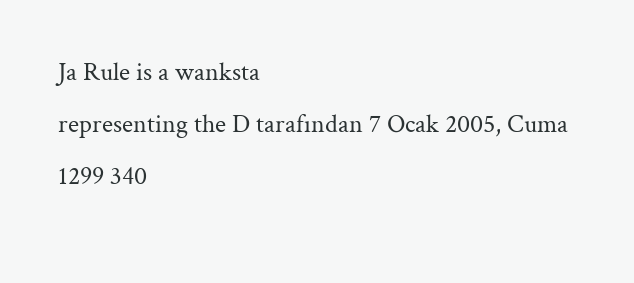Ja Rule is a wanksta
representing the D tarafından 7 Ocak 2005, Cuma
1299 340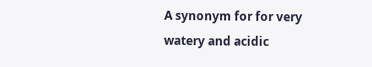A synonym for for very watery and acidic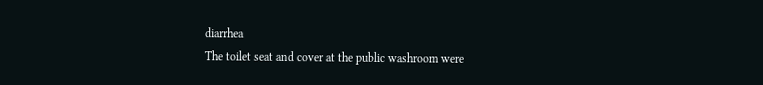diarrhea
The toilet seat and cover at the public washroom were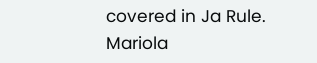covered in Ja Rule.
Mariola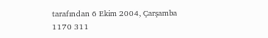tarafından 6 Ekim 2004, Çarşamba
1170 311